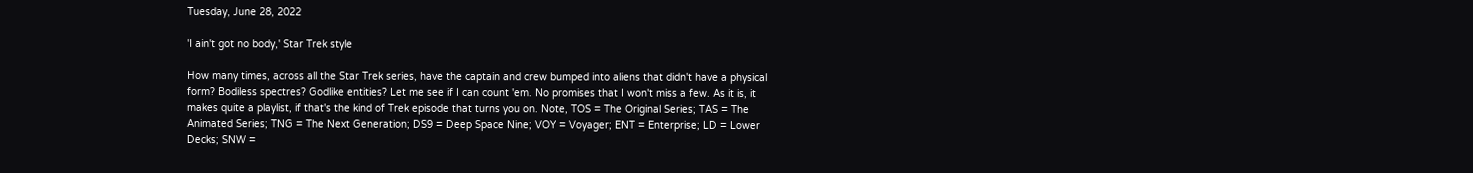Tuesday, June 28, 2022

'I ain't got no body,' Star Trek style

How many times, across all the Star Trek series, have the captain and crew bumped into aliens that didn't have a physical form? Bodiless spectres? Godlike entities? Let me see if I can count 'em. No promises that I won't miss a few. As it is, it makes quite a playlist, if that's the kind of Trek episode that turns you on. Note, TOS = The Original Series; TAS = The Animated Series; TNG = The Next Generation; DS9 = Deep Space Nine; VOY = Voyager; ENT = Enterprise; LD = Lower Decks; SNW =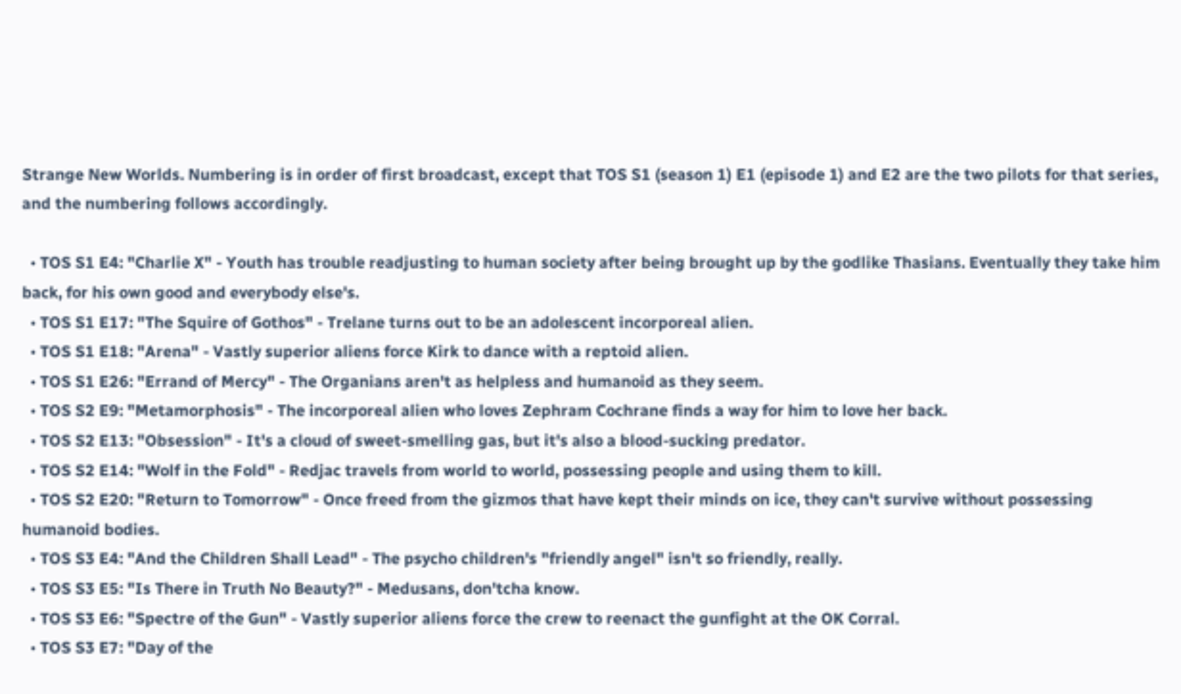Strange New Worlds. Numbering is in order of first broadcast, except that TOS S1 (season 1) E1 (episode 1) and E2 are the two pilots for that series, and the numbering follows accordingly.

  • TOS S1 E4: "Charlie X" - Youth has trouble readjusting to human society after being brought up by the godlike Thasians. Eventually they take him back, for his own good and everybody else's.
  • TOS S1 E17: "The Squire of Gothos" - Trelane turns out to be an adolescent incorporeal alien.
  • TOS S1 E18: "Arena" - Vastly superior aliens force Kirk to dance with a reptoid alien.
  • TOS S1 E26: "Errand of Mercy" - The Organians aren't as helpless and humanoid as they seem.
  • TOS S2 E9: "Metamorphosis" - The incorporeal alien who loves Zephram Cochrane finds a way for him to love her back.
  • TOS S2 E13: "Obsession" - It's a cloud of sweet-smelling gas, but it's also a blood-sucking predator.
  • TOS S2 E14: "Wolf in the Fold" - Redjac travels from world to world, possessing people and using them to kill.
  • TOS S2 E20: "Return to Tomorrow" - Once freed from the gizmos that have kept their minds on ice, they can't survive without possessing humanoid bodies.
  • TOS S3 E4: "And the Children Shall Lead" - The psycho children's "friendly angel" isn't so friendly, really.
  • TOS S3 E5: "Is There in Truth No Beauty?" - Medusans, don'tcha know.
  • TOS S3 E6: "Spectre of the Gun" - Vastly superior aliens force the crew to reenact the gunfight at the OK Corral.
  • TOS S3 E7: "Day of the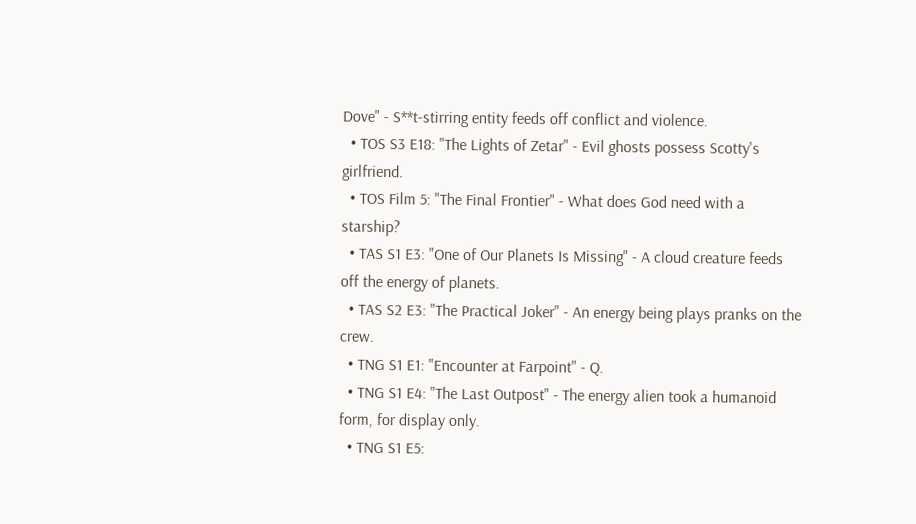Dove" - S**t-stirring entity feeds off conflict and violence.
  • TOS S3 E18: "The Lights of Zetar" - Evil ghosts possess Scotty's girlfriend.
  • TOS Film 5: "The Final Frontier" - What does God need with a starship?
  • TAS S1 E3: "One of Our Planets Is Missing" - A cloud creature feeds off the energy of planets.
  • TAS S2 E3: "The Practical Joker" - An energy being plays pranks on the crew.
  • TNG S1 E1: "Encounter at Farpoint" - Q.
  • TNG S1 E4: "The Last Outpost" - The energy alien took a humanoid form, for display only.
  • TNG S1 E5: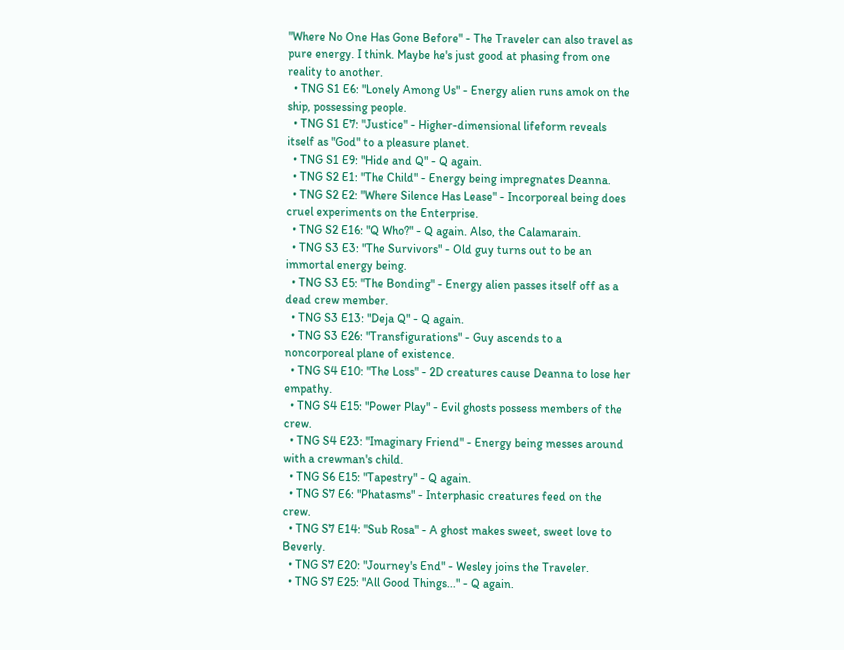"Where No One Has Gone Before" - The Traveler can also travel as pure energy. I think. Maybe he's just good at phasing from one reality to another.
  • TNG S1 E6: "Lonely Among Us" - Energy alien runs amok on the ship, possessing people.
  • TNG S1 E7: "Justice" - Higher-dimensional lifeform reveals itself as "God" to a pleasure planet.
  • TNG S1 E9: "Hide and Q" - Q again.
  • TNG S2 E1: "The Child" - Energy being impregnates Deanna.
  • TNG S2 E2: "Where Silence Has Lease" - Incorporeal being does cruel experiments on the Enterprise.
  • TNG S2 E16: "Q Who?" - Q again. Also, the Calamarain.
  • TNG S3 E3: "The Survivors" - Old guy turns out to be an immortal energy being.
  • TNG S3 E5: "The Bonding" - Energy alien passes itself off as a dead crew member.
  • TNG S3 E13: "Deja Q" - Q again.
  • TNG S3 E26: "Transfigurations" - Guy ascends to a noncorporeal plane of existence.
  • TNG S4 E10: "The Loss" - 2D creatures cause Deanna to lose her empathy.
  • TNG S4 E15: "Power Play" - Evil ghosts possess members of the crew.
  • TNG S4 E23: "Imaginary Friend" - Energy being messes around with a crewman's child.
  • TNG S6 E15: "Tapestry" - Q again.
  • TNG S7 E6: "Phatasms" - Interphasic creatures feed on the crew.
  • TNG S7 E14: "Sub Rosa" - A ghost makes sweet, sweet love to Beverly.
  • TNG S7 E20: "Journey's End" - Wesley joins the Traveler.
  • TNG S7 E25: "All Good Things..." - Q again.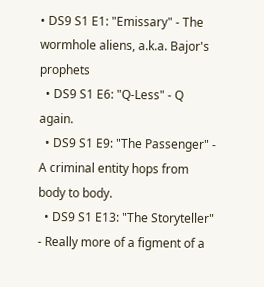• DS9 S1 E1: "Emissary" - The wormhole aliens, a.k.a. Bajor's prophets
  • DS9 S1 E6: "Q-Less" - Q again.
  • DS9 S1 E9: "The Passenger" - A criminal entity hops from body to body.
  • DS9 S1 E13: "The Storyteller" - Really more of a figment of a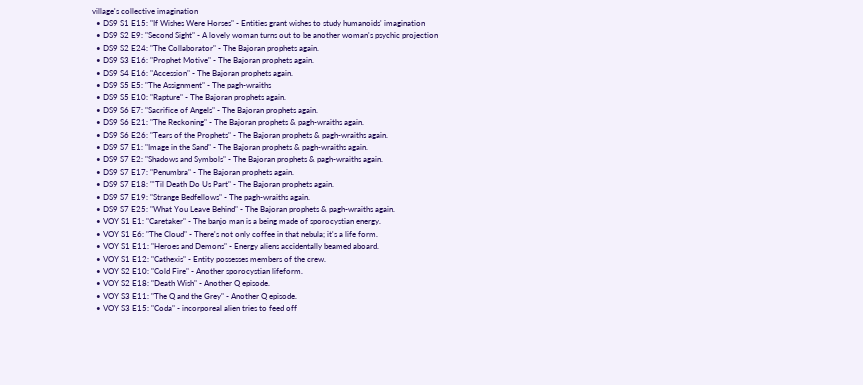village's collective imagination
  • DS9 S1 E15: "If Wishes Were Horses" - Entities grant wishes to study humanoids' imagination
  • DS9 S2 E9: "Second Sight" - A lovely woman turns out to be another woman's psychic projection
  • DS9 S2 E24: "The Collaborator" - The Bajoran prophets again.
  • DS9 S3 E16: "Prophet Motive" - The Bajoran prophets again.
  • DS9 S4 E16: "Accession" - The Bajoran prophets again.
  • DS9 S5 E5: "The Assignment" - The pagh-wraiths
  • DS9 S5 E10: "Rapture" - The Bajoran prophets again.
  • DS9 S6 E7: "Sacrifice of Angels" - The Bajoran prophets again.
  • DS9 S6 E21: "The Reckoning" - The Bajoran prophets & pagh-wraiths again.
  • DS9 S6 E26: "Tears of the Prophets" - The Bajoran prophets & pagh-wraiths again.
  • DS9 S7 E1: "Image in the Sand" - The Bajoran prophets & pagh-wraiths again.
  • DS9 S7 E2: "Shadows and Symbols" - The Bajoran prophets & pagh-wraiths again.
  • DS9 S7 E17: "Penumbra" - The Bajoran prophets again.
  • DS9 S7 E18: "'Til Death Do Us Part" - The Bajoran prophets again.
  • DS9 S7 E19: "Strange Bedfellows" - The pagh-wraiths again.
  • DS9 S7 E25: "What You Leave Behind" - The Bajoran prophets & pagh-wraiths again.
  • VOY S1 E1: "Caretaker" - The banjo man is a being made of sporocystian energy.
  • VOY S1 E6: "The Cloud" - There's not only coffee in that nebula; it's a life form.
  • VOY S1 E11: "Heroes and Demons" - Energy aliens accidentally beamed aboard.
  • VOY S1 E12: "Cathexis" - Entity possesses members of the crew.
  • VOY S2 E10: "Cold Fire" - Another sporocystian lifeform.
  • VOY S2 E18: "Death Wish" - Another Q episode.
  • VOY S3 E11: "The Q and the Grey" - Another Q episode.
  • VOY S3 E15: "Coda" - incorporeal alien tries to feed off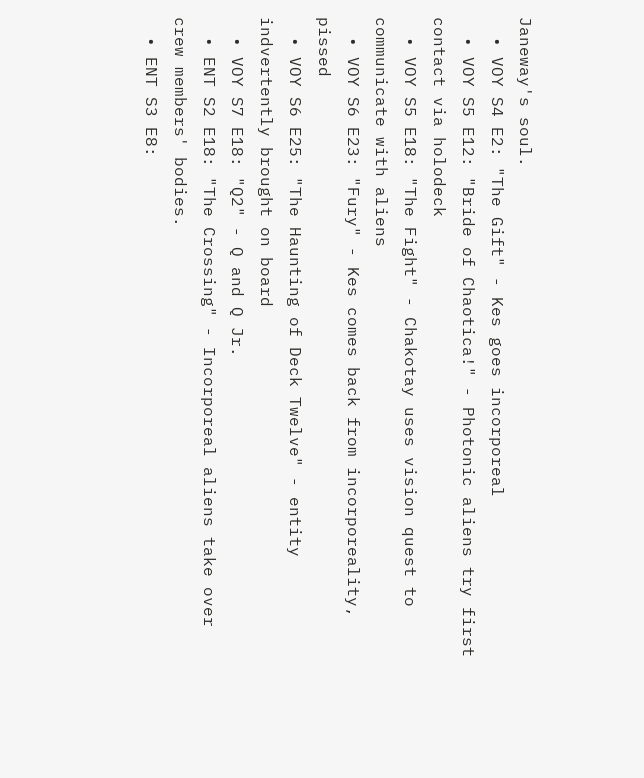Janeway's soul.
  • VOY S4 E2: "The Gift" - Kes goes incorporeal
  • VOY S5 E12: "Bride of Chaotica!" - Photonic aliens try first contact via holodeck
  • VOY S5 E18: "The Fight" - Chakotay uses vision quest to communicate with aliens
  • VOY S6 E23: "Fury" - Kes comes back from incorporeality, pissed
  • VOY S6 E25: "The Haunting of Deck Twelve" - entity indvertently brought on board
  • VOY S7 E18: "Q2" - Q and Q Jr.
  • ENT S2 E18: "The Crossing" - Incorporeal aliens take over crew members' bodies.
  • ENT S3 E8: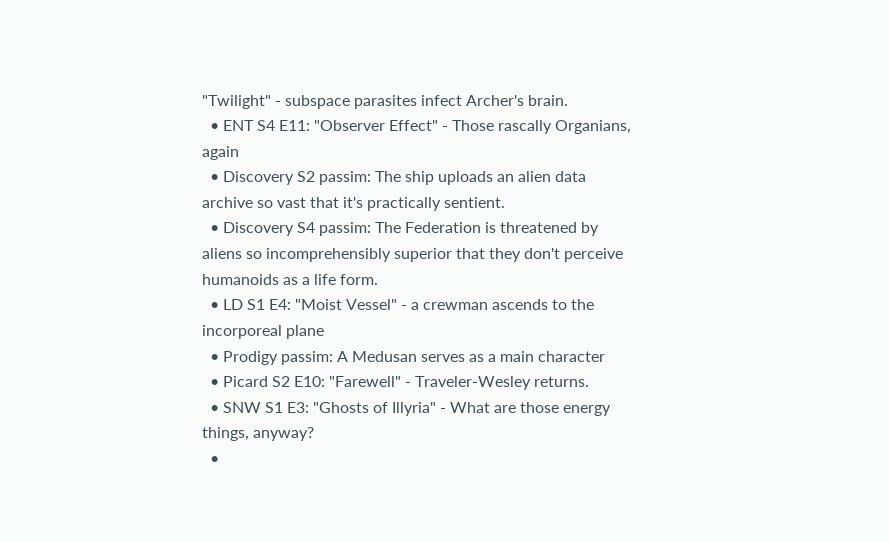"Twilight" - subspace parasites infect Archer's brain.
  • ENT S4 E11: "Observer Effect" - Those rascally Organians, again
  • Discovery S2 passim: The ship uploads an alien data archive so vast that it's practically sentient.
  • Discovery S4 passim: The Federation is threatened by aliens so incomprehensibly superior that they don't perceive humanoids as a life form.
  • LD S1 E4: "Moist Vessel" - a crewman ascends to the incorporeal plane
  • Prodigy passim: A Medusan serves as a main character
  • Picard S2 E10: "Farewell" - Traveler-Wesley returns.
  • SNW S1 E3: "Ghosts of Illyria" - What are those energy things, anyway?
  •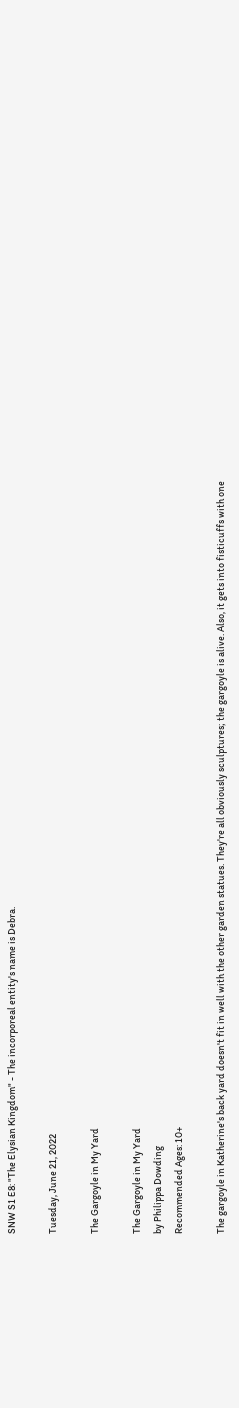SNW S1 E8: "The Elysian Kingdom" - The incorporeal entity's name is Debra.

Tuesday, June 21, 2022

The Gargoyle in My Yard

The Gargoyle in My Yard
by Philippa Dowding
Recommended Ages: 10+

The gargoyle in Katherine's back yard doesn't fit in well with the other garden statues. They're all obviously sculptures; the gargoyle is alive. Also, it gets into fisticuffs with one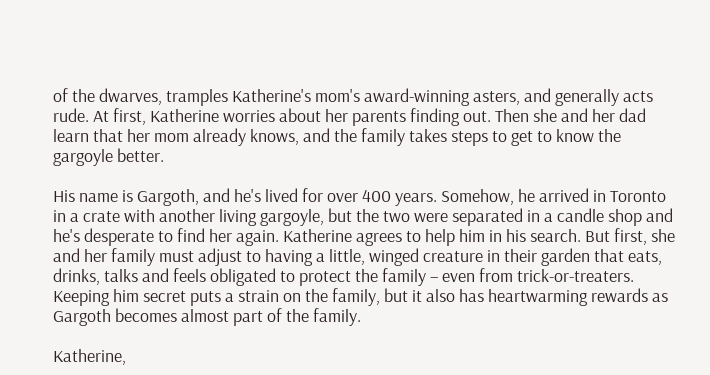of the dwarves, tramples Katherine's mom's award-winning asters, and generally acts rude. At first, Katherine worries about her parents finding out. Then she and her dad learn that her mom already knows, and the family takes steps to get to know the gargoyle better.

His name is Gargoth, and he's lived for over 400 years. Somehow, he arrived in Toronto in a crate with another living gargoyle, but the two were separated in a candle shop and he's desperate to find her again. Katherine agrees to help him in his search. But first, she and her family must adjust to having a little, winged creature in their garden that eats, drinks, talks and feels obligated to protect the family – even from trick-or-treaters. Keeping him secret puts a strain on the family, but it also has heartwarming rewards as Gargoth becomes almost part of the family.

Katherine,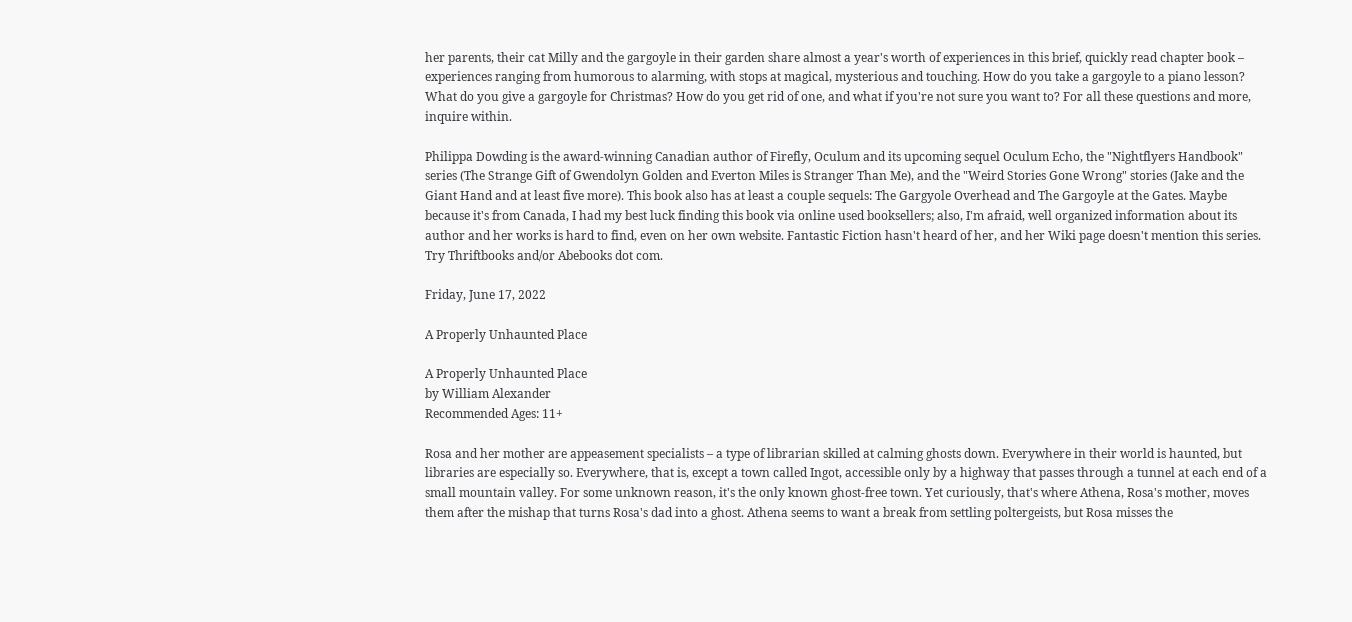her parents, their cat Milly and the gargoyle in their garden share almost a year's worth of experiences in this brief, quickly read chapter book – experiences ranging from humorous to alarming, with stops at magical, mysterious and touching. How do you take a gargoyle to a piano lesson? What do you give a gargoyle for Christmas? How do you get rid of one, and what if you're not sure you want to? For all these questions and more, inquire within.

Philippa Dowding is the award-winning Canadian author of Firefly, Oculum and its upcoming sequel Oculum Echo, the "Nightflyers Handbook" series (The Strange Gift of Gwendolyn Golden and Everton Miles is Stranger Than Me), and the "Weird Stories Gone Wrong" stories (Jake and the Giant Hand and at least five more). This book also has at least a couple sequels: The Gargyole Overhead and The Gargoyle at the Gates. Maybe because it's from Canada, I had my best luck finding this book via online used booksellers; also, I'm afraid, well organized information about its author and her works is hard to find, even on her own website. Fantastic Fiction hasn't heard of her, and her Wiki page doesn't mention this series. Try Thriftbooks and/or Abebooks dot com.

Friday, June 17, 2022

A Properly Unhaunted Place

A Properly Unhaunted Place
by William Alexander
Recommended Ages: 11+

Rosa and her mother are appeasement specialists – a type of librarian skilled at calming ghosts down. Everywhere in their world is haunted, but libraries are especially so. Everywhere, that is, except a town called Ingot, accessible only by a highway that passes through a tunnel at each end of a small mountain valley. For some unknown reason, it's the only known ghost-free town. Yet curiously, that's where Athena, Rosa's mother, moves them after the mishap that turns Rosa's dad into a ghost. Athena seems to want a break from settling poltergeists, but Rosa misses the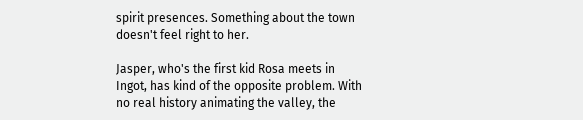spirit presences. Something about the town doesn't feel right to her.

Jasper, who's the first kid Rosa meets in Ingot, has kind of the opposite problem. With no real history animating the valley, the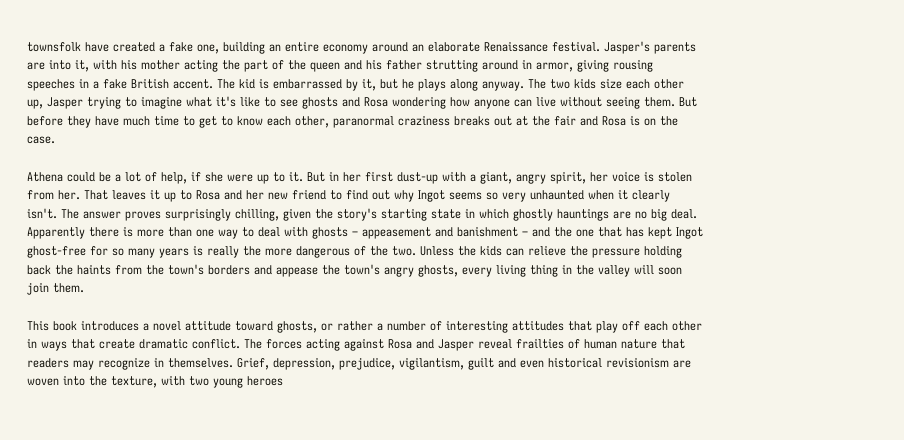townsfolk have created a fake one, building an entire economy around an elaborate Renaissance festival. Jasper's parents are into it, with his mother acting the part of the queen and his father strutting around in armor, giving rousing speeches in a fake British accent. The kid is embarrassed by it, but he plays along anyway. The two kids size each other up, Jasper trying to imagine what it's like to see ghosts and Rosa wondering how anyone can live without seeing them. But before they have much time to get to know each other, paranormal craziness breaks out at the fair and Rosa is on the case.

Athena could be a lot of help, if she were up to it. But in her first dust-up with a giant, angry spirit, her voice is stolen from her. That leaves it up to Rosa and her new friend to find out why Ingot seems so very unhaunted when it clearly isn't. The answer proves surprisingly chilling, given the story's starting state in which ghostly hauntings are no big deal. Apparently there is more than one way to deal with ghosts – appeasement and banishment – and the one that has kept Ingot ghost-free for so many years is really the more dangerous of the two. Unless the kids can relieve the pressure holding back the haints from the town's borders and appease the town's angry ghosts, every living thing in the valley will soon join them.

This book introduces a novel attitude toward ghosts, or rather a number of interesting attitudes that play off each other in ways that create dramatic conflict. The forces acting against Rosa and Jasper reveal frailties of human nature that readers may recognize in themselves. Grief, depression, prejudice, vigilantism, guilt and even historical revisionism are woven into the texture, with two young heroes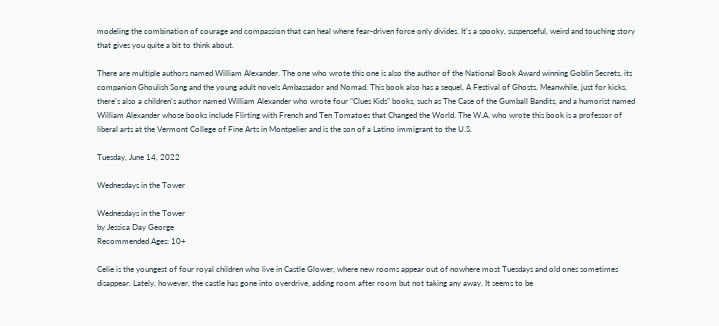modeling the combination of courage and compassion that can heal where fear-driven force only divides. It's a spooky, suspenseful, weird and touching story that gives you quite a bit to think about.

There are multiple authors named William Alexander. The one who wrote this one is also the author of the National Book Award winning Goblin Secrets, its companion Ghoulish Song and the young adult novels Ambassador and Nomad. This book also has a sequel, A Festival of Ghosts. Meanwhile, just for kicks, there's also a children's author named William Alexander who wrote four "Clues Kids" books, such as The Case of the Gumball Bandits, and a humorist named William Alexander whose books include Flirting with French and Ten Tomatoes that Changed the World. The W.A. who wrote this book is a professor of liberal arts at the Vermont College of Fine Arts in Montpelier and is the son of a Latino immigrant to the U.S.

Tuesday, June 14, 2022

Wednesdays in the Tower

Wednesdays in the Tower
by Jessica Day George
Recommended Ages: 10+

Celie is the youngest of four royal children who live in Castle Glower, where new rooms appear out of nowhere most Tuesdays and old ones sometimes disappear. Lately, however, the castle has gone into overdrive, adding room after room but not taking any away. It seems to be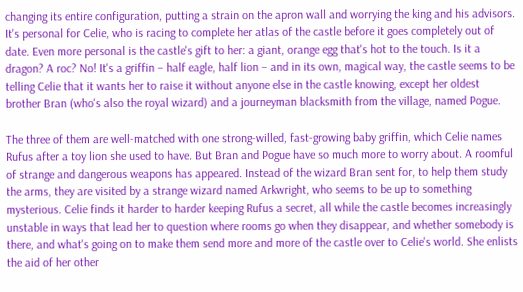changing its entire configuration, putting a strain on the apron wall and worrying the king and his advisors. It's personal for Celie, who is racing to complete her atlas of the castle before it goes completely out of date. Even more personal is the castle's gift to her: a giant, orange egg that's hot to the touch. Is it a dragon? A roc? No! It's a griffin – half eagle, half lion – and in its own, magical way, the castle seems to be telling Celie that it wants her to raise it without anyone else in the castle knowing, except her oldest brother Bran (who's also the royal wizard) and a journeyman blacksmith from the village, named Pogue.

The three of them are well-matched with one strong-willed, fast-growing baby griffin, which Celie names Rufus after a toy lion she used to have. But Bran and Pogue have so much more to worry about. A roomful of strange and dangerous weapons has appeared. Instead of the wizard Bran sent for, to help them study the arms, they are visited by a strange wizard named Arkwright, who seems to be up to something mysterious. Celie finds it harder to harder keeping Rufus a secret, all while the castle becomes increasingly unstable in ways that lead her to question where rooms go when they disappear, and whether somebody is there, and what's going on to make them send more and more of the castle over to Celie's world. She enlists the aid of her other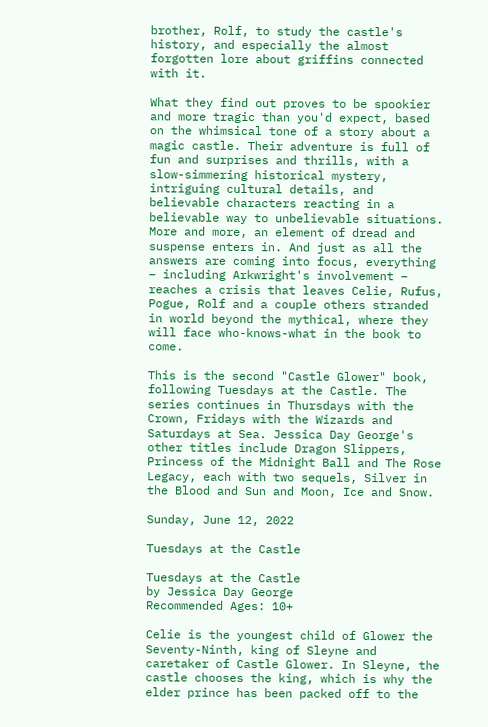brother, Rolf, to study the castle's history, and especially the almost forgotten lore about griffins connected with it.

What they find out proves to be spookier and more tragic than you'd expect, based on the whimsical tone of a story about a magic castle. Their adventure is full of fun and surprises and thrills, with a slow-simmering historical mystery, intriguing cultural details, and believable characters reacting in a believable way to unbelievable situations. More and more, an element of dread and suspense enters in. And just as all the answers are coming into focus, everything – including Arkwright's involvement – reaches a crisis that leaves Celie, Rufus, Pogue, Rolf and a couple others stranded in world beyond the mythical, where they will face who-knows-what in the book to come.

This is the second "Castle Glower" book, following Tuesdays at the Castle. The series continues in Thursdays with the Crown, Fridays with the Wizards and Saturdays at Sea. Jessica Day George's other titles include Dragon Slippers, Princess of the Midnight Ball and The Rose Legacy, each with two sequels, Silver in the Blood and Sun and Moon, Ice and Snow.

Sunday, June 12, 2022

Tuesdays at the Castle

Tuesdays at the Castle
by Jessica Day George
Recommended Ages: 10+

Celie is the youngest child of Glower the Seventy-Ninth, king of Sleyne and caretaker of Castle Glower. In Sleyne, the castle chooses the king, which is why the elder prince has been packed off to the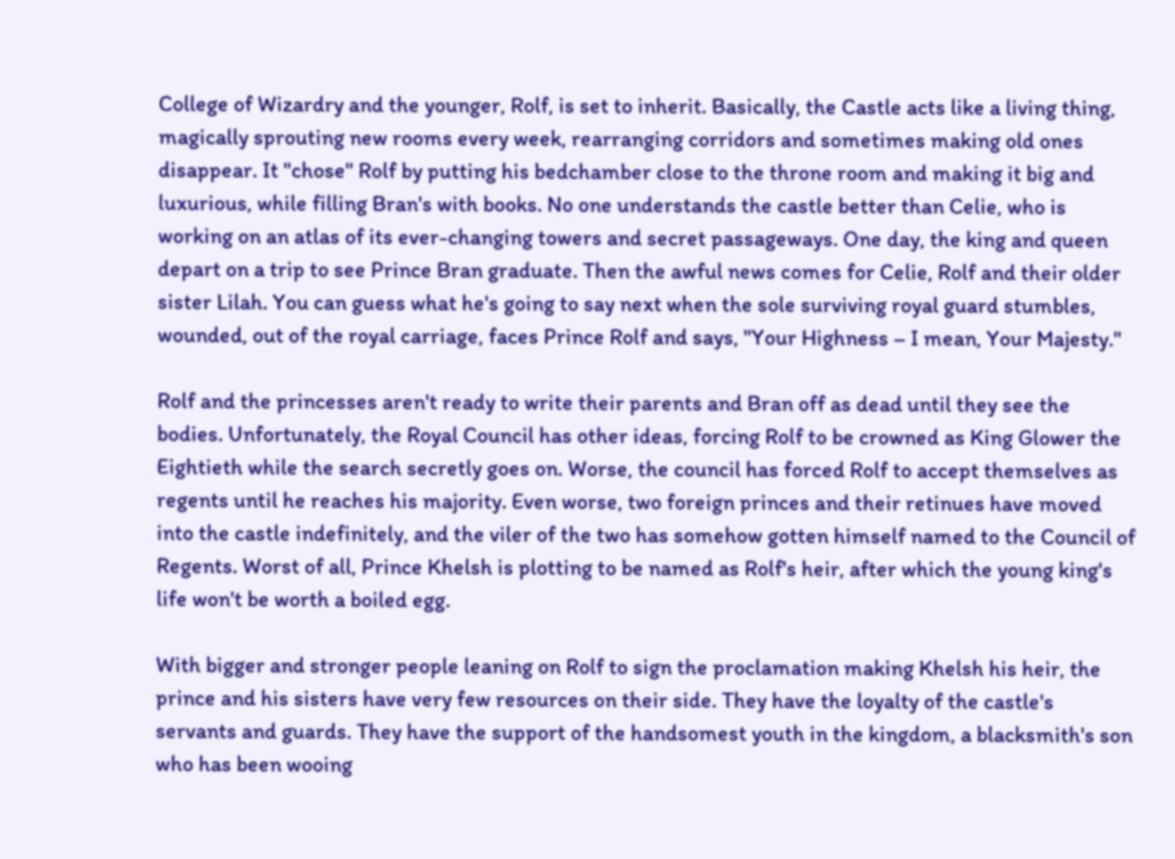College of Wizardry and the younger, Rolf, is set to inherit. Basically, the Castle acts like a living thing, magically sprouting new rooms every week, rearranging corridors and sometimes making old ones disappear. It "chose" Rolf by putting his bedchamber close to the throne room and making it big and luxurious, while filling Bran's with books. No one understands the castle better than Celie, who is working on an atlas of its ever-changing towers and secret passageways. One day, the king and queen depart on a trip to see Prince Bran graduate. Then the awful news comes for Celie, Rolf and their older sister Lilah. You can guess what he's going to say next when the sole surviving royal guard stumbles, wounded, out of the royal carriage, faces Prince Rolf and says, "Your Highness – I mean, Your Majesty."

Rolf and the princesses aren't ready to write their parents and Bran off as dead until they see the bodies. Unfortunately, the Royal Council has other ideas, forcing Rolf to be crowned as King Glower the Eightieth while the search secretly goes on. Worse, the council has forced Rolf to accept themselves as regents until he reaches his majority. Even worse, two foreign princes and their retinues have moved into the castle indefinitely, and the viler of the two has somehow gotten himself named to the Council of Regents. Worst of all, Prince Khelsh is plotting to be named as Rolf's heir, after which the young king's life won't be worth a boiled egg.

With bigger and stronger people leaning on Rolf to sign the proclamation making Khelsh his heir, the prince and his sisters have very few resources on their side. They have the loyalty of the castle's servants and guards. They have the support of the handsomest youth in the kingdom, a blacksmith's son who has been wooing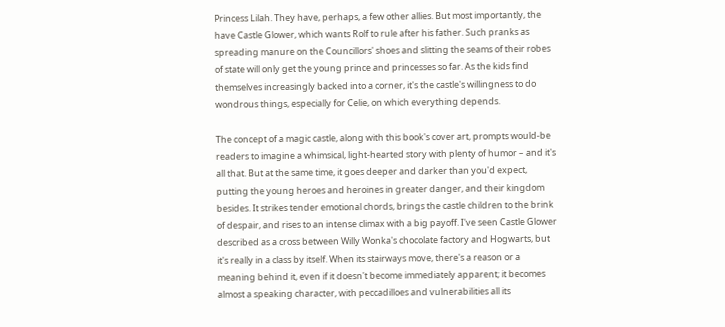Princess Lilah. They have, perhaps, a few other allies. But most importantly, the have Castle Glower, which wants Rolf to rule after his father. Such pranks as spreading manure on the Councillors' shoes and slitting the seams of their robes of state will only get the young prince and princesses so far. As the kids find themselves increasingly backed into a corner, it's the castle's willingness to do wondrous things, especially for Celie, on which everything depends.

The concept of a magic castle, along with this book's cover art, prompts would-be readers to imagine a whimsical, light-hearted story with plenty of humor – and it's all that. But at the same time, it goes deeper and darker than you'd expect, putting the young heroes and heroines in greater danger, and their kingdom besides. It strikes tender emotional chords, brings the castle children to the brink of despair, and rises to an intense climax with a big payoff. I've seen Castle Glower described as a cross between Willy Wonka's chocolate factory and Hogwarts, but it's really in a class by itself. When its stairways move, there's a reason or a meaning behind it, even if it doesn't become immediately apparent; it becomes almost a speaking character, with peccadilloes and vulnerabilities all its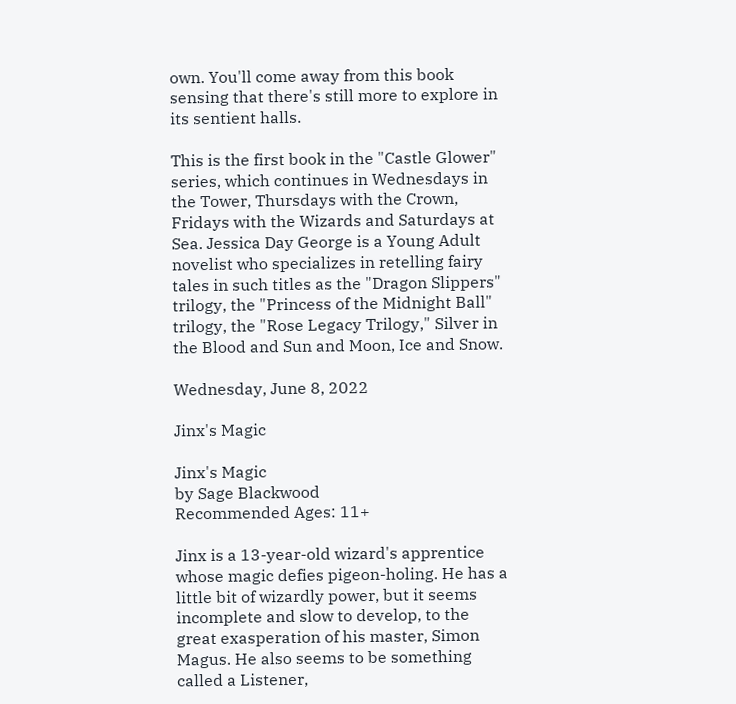own. You'll come away from this book sensing that there's still more to explore in its sentient halls.

This is the first book in the "Castle Glower" series, which continues in Wednesdays in the Tower, Thursdays with the Crown, Fridays with the Wizards and Saturdays at Sea. Jessica Day George is a Young Adult novelist who specializes in retelling fairy tales in such titles as the "Dragon Slippers" trilogy, the "Princess of the Midnight Ball" trilogy, the "Rose Legacy Trilogy," Silver in the Blood and Sun and Moon, Ice and Snow.

Wednesday, June 8, 2022

Jinx's Magic

Jinx's Magic
by Sage Blackwood
Recommended Ages: 11+

Jinx is a 13-year-old wizard's apprentice whose magic defies pigeon-holing. He has a little bit of wizardly power, but it seems incomplete and slow to develop, to the great exasperation of his master, Simon Magus. He also seems to be something called a Listener,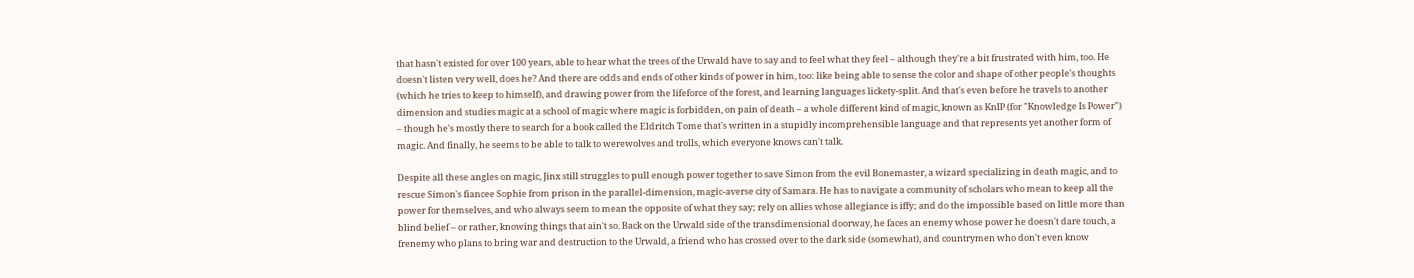that hasn't existed for over 100 years, able to hear what the trees of the Urwald have to say and to feel what they feel – although they're a bit frustrated with him, too. He doesn't listen very well, does he? And there are odds and ends of other kinds of power in him, too: like being able to sense the color and shape of other people's thoughts (which he tries to keep to himself), and drawing power from the lifeforce of the forest, and learning languages lickety-split. And that's even before he travels to another dimension and studies magic at a school of magic where magic is forbidden, on pain of death – a whole different kind of magic, known as KnIP (for "Knowledge Is Power") – though he's mostly there to search for a book called the Eldritch Tome that's written in a stupidly incomprehensible language and that represents yet another form of magic. And finally, he seems to be able to talk to werewolves and trolls, which everyone knows can't talk.

Despite all these angles on magic, Jinx still struggles to pull enough power together to save Simon from the evil Bonemaster, a wizard specializing in death magic, and to rescue Simon's fiancee Sophie from prison in the parallel-dimension, magic-averse city of Samara. He has to navigate a community of scholars who mean to keep all the power for themselves, and who always seem to mean the opposite of what they say; rely on allies whose allegiance is iffy; and do the impossible based on little more than blind belief – or rather, knowing things that ain't so. Back on the Urwald side of the transdimensional doorway, he faces an enemy whose power he doesn't dare touch, a frenemy who plans to bring war and destruction to the Urwald, a friend who has crossed over to the dark side (somewhat), and countrymen who don't even know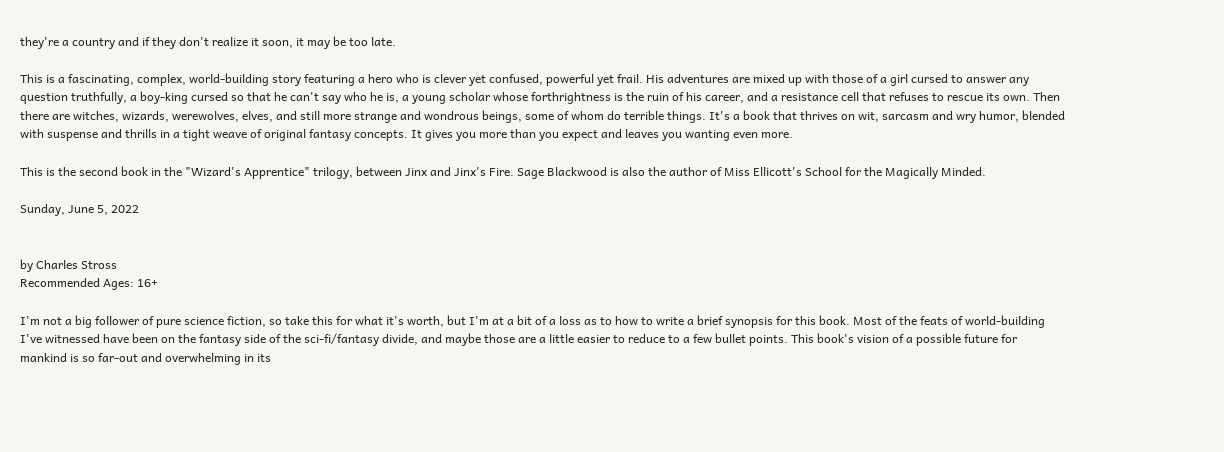they're a country and if they don't realize it soon, it may be too late.

This is a fascinating, complex, world-building story featuring a hero who is clever yet confused, powerful yet frail. His adventures are mixed up with those of a girl cursed to answer any question truthfully, a boy-king cursed so that he can't say who he is, a young scholar whose forthrightness is the ruin of his career, and a resistance cell that refuses to rescue its own. Then there are witches, wizards, werewolves, elves, and still more strange and wondrous beings, some of whom do terrible things. It's a book that thrives on wit, sarcasm and wry humor, blended with suspense and thrills in a tight weave of original fantasy concepts. It gives you more than you expect and leaves you wanting even more.

This is the second book in the "Wizard's Apprentice" trilogy, between Jinx and Jinx's Fire. Sage Blackwood is also the author of Miss Ellicott's School for the Magically Minded.

Sunday, June 5, 2022


by Charles Stross
Recommended Ages: 16+

I'm not a big follower of pure science fiction, so take this for what it's worth, but I'm at a bit of a loss as to how to write a brief synopsis for this book. Most of the feats of world-building I've witnessed have been on the fantasy side of the sci-fi/fantasy divide, and maybe those are a little easier to reduce to a few bullet points. This book's vision of a possible future for mankind is so far-out and overwhelming in its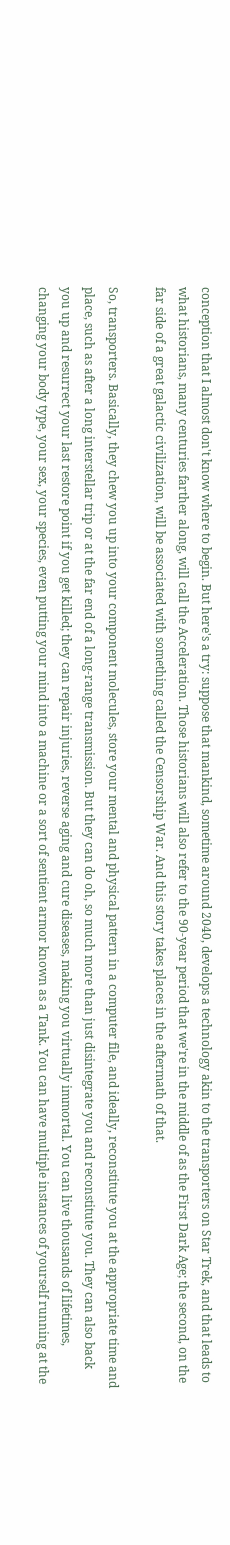conception that I almost don't know where to begin. But here's a try: suppose that mankind, sometime around 2040, develops a technology akin to the transporters on Star Trek, and that leads to what historians, many centuries farther along, will call the Acceleration. Those historians will also refer to the 90-year period that we're in the middle of as the First Dark Age; the second, on the far side of a great galactic civilization, will be associated with something called the Censorship War. And this story takes places in the aftermath of that.

So, transporters. Basically, they chew you up into your component molecules, store your mental and physical pattern in a computer file, and ideally, reconstitute you at the appropriate time and place, such as after a long interstellar trip or at the far end of a long-range transmission. But they can do oh, so much more than just disintegrate you and reconstitute you. They can also back you up and resurrect your last restore point if you get killed; they can repair injuries, reverse aging and cure diseases, making you virtually immortal. You can live thousands of lifetimes, changing your body type, your sex, your species, even putting your mind into a machine or a sort of sentient armor known as a Tank. You can have multiple instances of yourself running at the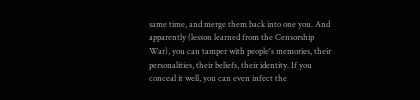same time, and merge them back into one you. And apparently (lesson learned from the Censorship War), you can tamper with people's memories, their personalities, their beliefs, their identity. If you conceal it well, you can even infect the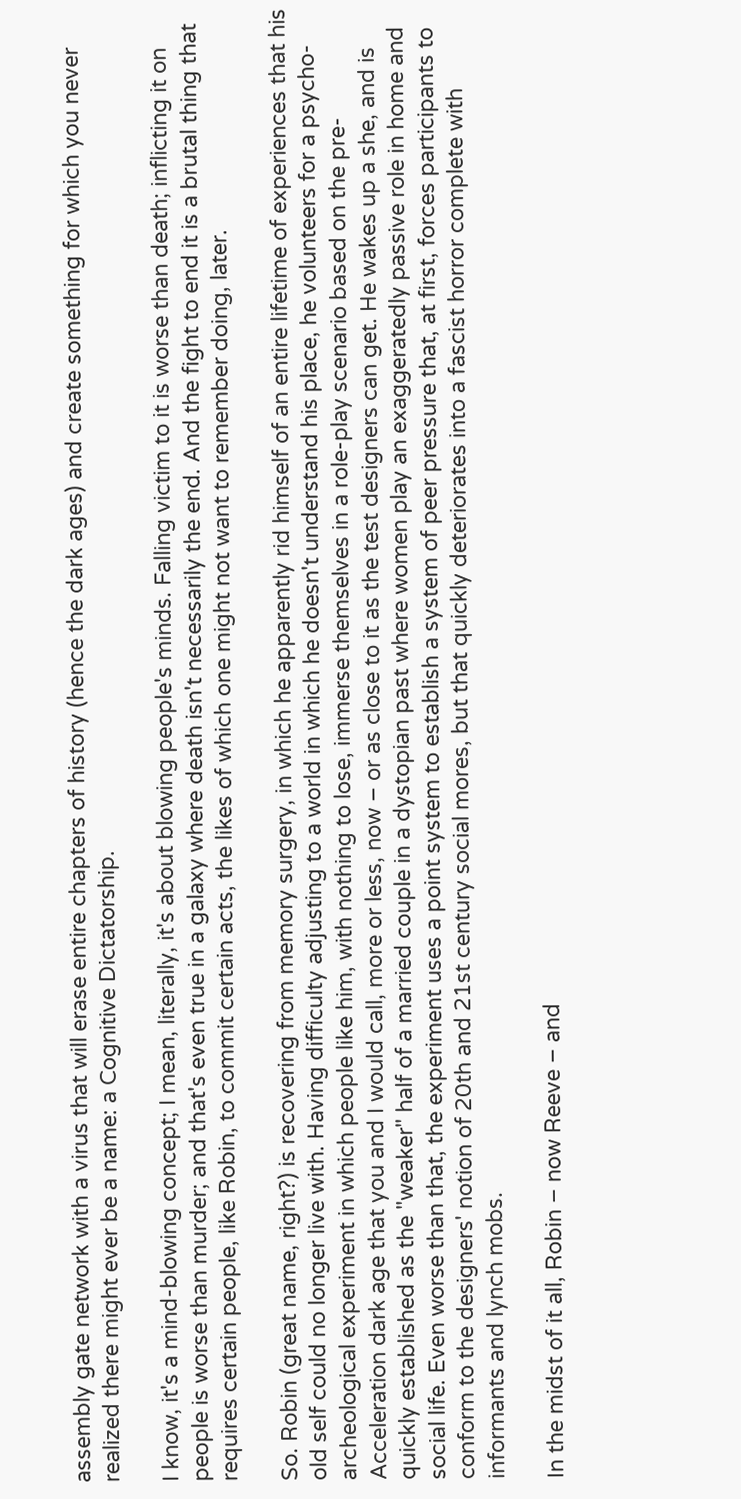assembly gate network with a virus that will erase entire chapters of history (hence the dark ages) and create something for which you never realized there might ever be a name: a Cognitive Dictatorship.

I know, it's a mind-blowing concept; I mean, literally, it's about blowing people's minds. Falling victim to it is worse than death; inflicting it on people is worse than murder; and that's even true in a galaxy where death isn't necessarily the end. And the fight to end it is a brutal thing that requires certain people, like Robin, to commit certain acts, the likes of which one might not want to remember doing, later.

So. Robin (great name, right?) is recovering from memory surgery, in which he apparently rid himself of an entire lifetime of experiences that his old self could no longer live with. Having difficulty adjusting to a world in which he doesn't understand his place, he volunteers for a psycho-archeological experiment in which people like him, with nothing to lose, immerse themselves in a role-play scenario based on the pre-Acceleration dark age that you and I would call, more or less, now – or as close to it as the test designers can get. He wakes up a she, and is quickly established as the "weaker" half of a married couple in a dystopian past where women play an exaggeratedly passive role in home and social life. Even worse than that, the experiment uses a point system to establish a system of peer pressure that, at first, forces participants to conform to the designers' notion of 20th and 21st century social mores, but that quickly deteriorates into a fascist horror complete with informants and lynch mobs.

In the midst of it all, Robin – now Reeve – and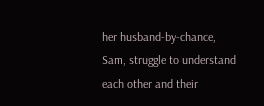her husband-by-chance, Sam, struggle to understand each other and their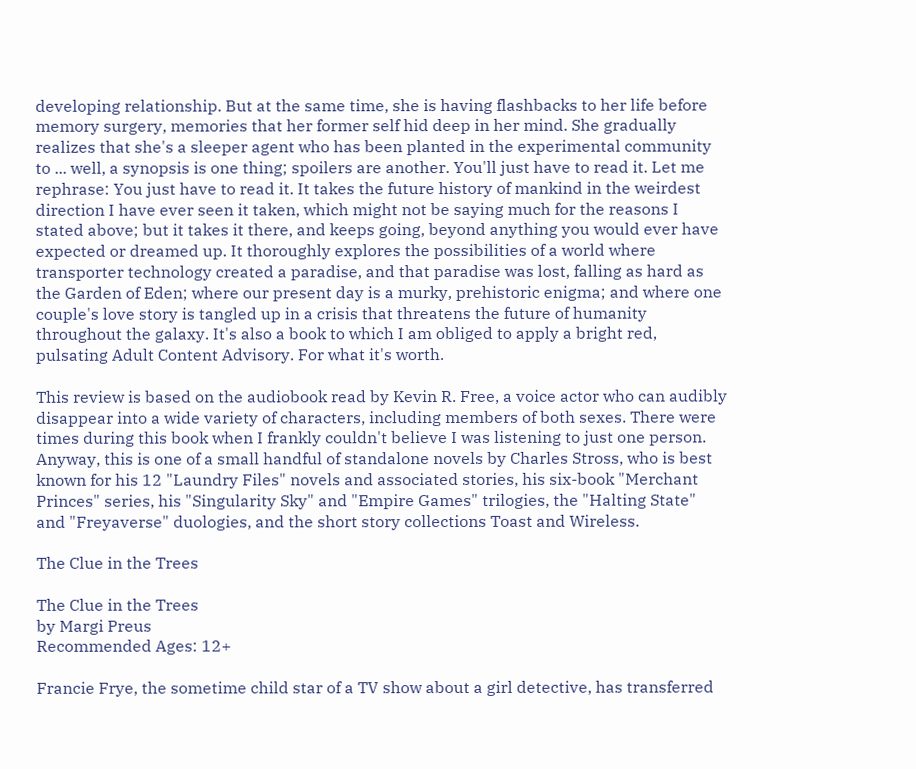developing relationship. But at the same time, she is having flashbacks to her life before memory surgery, memories that her former self hid deep in her mind. She gradually realizes that she's a sleeper agent who has been planted in the experimental community to ... well, a synopsis is one thing; spoilers are another. You'll just have to read it. Let me rephrase: You just have to read it. It takes the future history of mankind in the weirdest direction I have ever seen it taken, which might not be saying much for the reasons I stated above; but it takes it there, and keeps going, beyond anything you would ever have expected or dreamed up. It thoroughly explores the possibilities of a world where transporter technology created a paradise, and that paradise was lost, falling as hard as the Garden of Eden; where our present day is a murky, prehistoric enigma; and where one couple's love story is tangled up in a crisis that threatens the future of humanity throughout the galaxy. It's also a book to which I am obliged to apply a bright red, pulsating Adult Content Advisory. For what it's worth.

This review is based on the audiobook read by Kevin R. Free, a voice actor who can audibly disappear into a wide variety of characters, including members of both sexes. There were times during this book when I frankly couldn't believe I was listening to just one person. Anyway, this is one of a small handful of standalone novels by Charles Stross, who is best known for his 12 "Laundry Files" novels and associated stories, his six-book "Merchant Princes" series, his "Singularity Sky" and "Empire Games" trilogies, the "Halting State" and "Freyaverse" duologies, and the short story collections Toast and Wireless.

The Clue in the Trees

The Clue in the Trees
by Margi Preus
Recommended Ages: 12+

Francie Frye, the sometime child star of a TV show about a girl detective, has transferred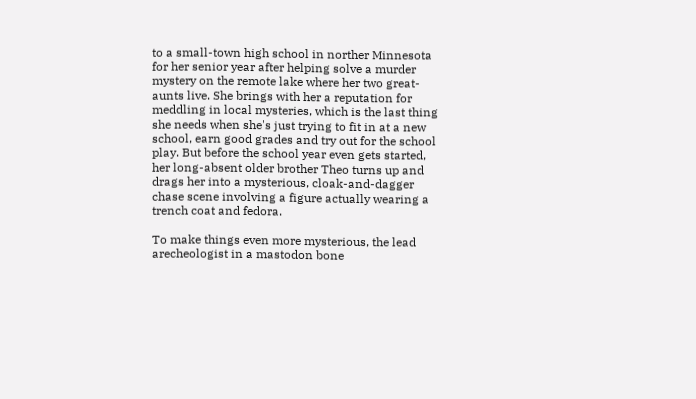to a small-town high school in norther Minnesota for her senior year after helping solve a murder mystery on the remote lake where her two great-aunts live. She brings with her a reputation for meddling in local mysteries, which is the last thing she needs when she's just trying to fit in at a new school, earn good grades and try out for the school play. But before the school year even gets started, her long-absent older brother Theo turns up and drags her into a mysterious, cloak-and-dagger chase scene involving a figure actually wearing a trench coat and fedora.

To make things even more mysterious, the lead arecheologist in a mastodon bone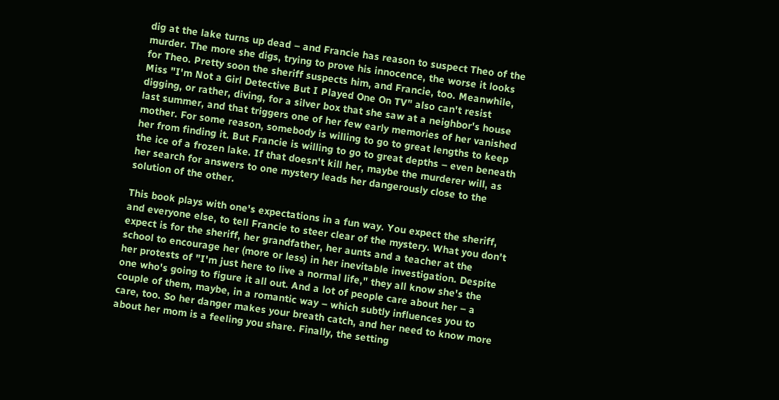dig at the lake turns up dead – and Francie has reason to suspect Theo of the murder. The more she digs, trying to prove his innocence, the worse it looks for Theo. Pretty soon the sheriff suspects him, and Francie, too. Meanwhile, Miss "I'm Not a Girl Detective But I Played One On TV" also can't resist digging, or rather, diving, for a silver box that she saw at a neighbor's house last summer, and that triggers one of her few early memories of her vanished mother. For some reason, somebody is willing to go to great lengths to keep her from finding it. But Francie is willing to go to great depths – even beneath the ice of a frozen lake. If that doesn't kill her, maybe the murderer will, as her search for answers to one mystery leads her dangerously close to the solution of the other.

This book plays with one's expectations in a fun way. You expect the sheriff, and everyone else, to tell Francie to steer clear of the mystery. What you don't expect is for the sheriff, her grandfather, her aunts and a teacher at the school to encourage her (more or less) in her inevitable investigation. Despite her protests of "I'm just here to live a normal life," they all know she's the one who's going to figure it all out. And a lot of people care about her – a couple of them, maybe, in a romantic way – which subtly influences you to care, too. So her danger makes your breath catch, and her need to know more about her mom is a feeling you share. Finally, the setting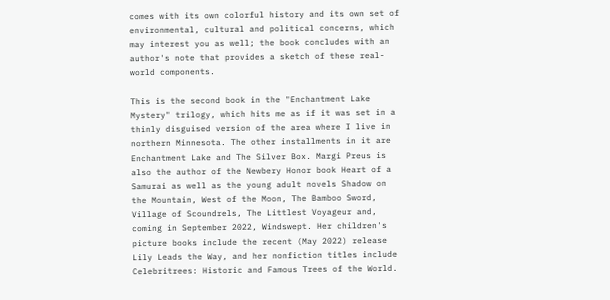comes with its own colorful history and its own set of environmental, cultural and political concerns, which may interest you as well; the book concludes with an author's note that provides a sketch of these real-world components.

This is the second book in the "Enchantment Lake Mystery" trilogy, which hits me as if it was set in a thinly disguised version of the area where I live in northern Minnesota. The other installments in it are Enchantment Lake and The Silver Box. Margi Preus is also the author of the Newbery Honor book Heart of a Samurai as well as the young adult novels Shadow on the Mountain, West of the Moon, The Bamboo Sword, Village of Scoundrels, The Littlest Voyageur and, coming in September 2022, Windswept. Her children's picture books include the recent (May 2022) release Lily Leads the Way, and her nonfiction titles include Celebritrees: Historic and Famous Trees of the World.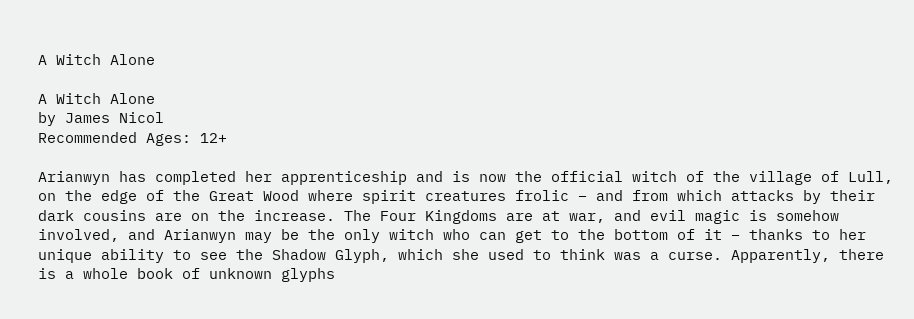A Witch Alone

A Witch Alone
by James Nicol
Recommended Ages: 12+

Arianwyn has completed her apprenticeship and is now the official witch of the village of Lull, on the edge of the Great Wood where spirit creatures frolic – and from which attacks by their dark cousins are on the increase. The Four Kingdoms are at war, and evil magic is somehow involved, and Arianwyn may be the only witch who can get to the bottom of it – thanks to her unique ability to see the Shadow Glyph, which she used to think was a curse. Apparently, there is a whole book of unknown glyphs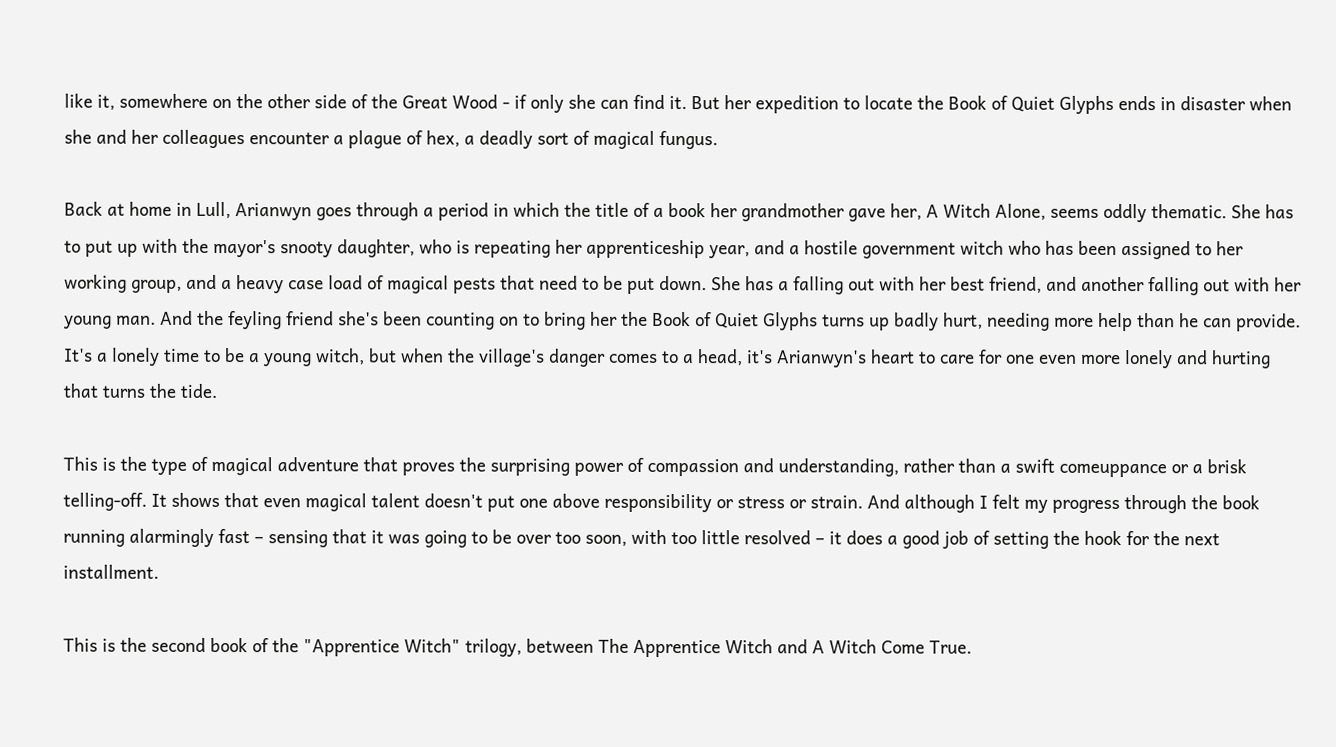like it, somewhere on the other side of the Great Wood ‐ if only she can find it. But her expedition to locate the Book of Quiet Glyphs ends in disaster when she and her colleagues encounter a plague of hex, a deadly sort of magical fungus.

Back at home in Lull, Arianwyn goes through a period in which the title of a book her grandmother gave her, A Witch Alone, seems oddly thematic. She has to put up with the mayor's snooty daughter, who is repeating her apprenticeship year, and a hostile government witch who has been assigned to her working group, and a heavy case load of magical pests that need to be put down. She has a falling out with her best friend, and another falling out with her young man. And the feyling friend she's been counting on to bring her the Book of Quiet Glyphs turns up badly hurt, needing more help than he can provide. It's a lonely time to be a young witch, but when the village's danger comes to a head, it's Arianwyn's heart to care for one even more lonely and hurting that turns the tide.

This is the type of magical adventure that proves the surprising power of compassion and understanding, rather than a swift comeuppance or a brisk telling-off. It shows that even magical talent doesn't put one above responsibility or stress or strain. And although I felt my progress through the book running alarmingly fast – sensing that it was going to be over too soon, with too little resolved – it does a good job of setting the hook for the next installment.

This is the second book of the "Apprentice Witch" trilogy, between The Apprentice Witch and A Witch Come True.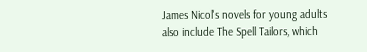James Nicol's novels for young adults also include The Spell Tailors, which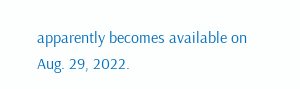apparently becomes available on Aug. 29, 2022.